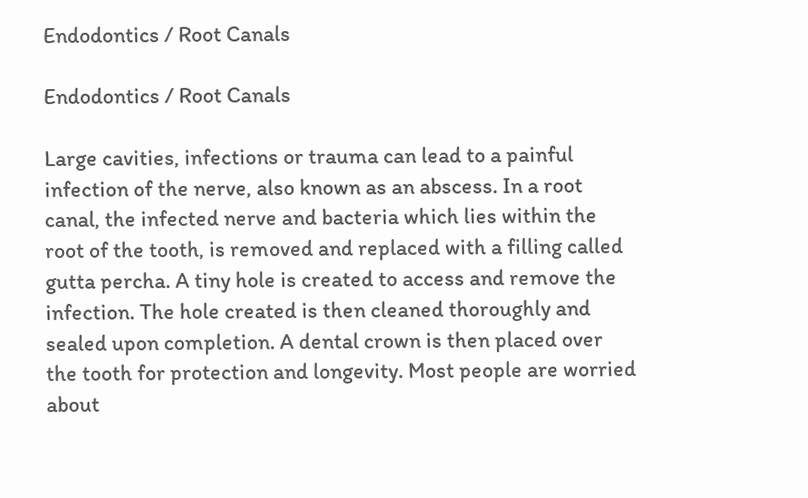Endodontics / Root Canals

Endodontics / Root Canals

Large cavities, infections or trauma can lead to a painful infection of the nerve, also known as an abscess. In a root canal, the infected nerve and bacteria which lies within the root of the tooth, is removed and replaced with a filling called gutta percha. A tiny hole is created to access and remove the infection. The hole created is then cleaned thoroughly and sealed upon completion. A dental crown is then placed over the tooth for protection and longevity. Most people are worried about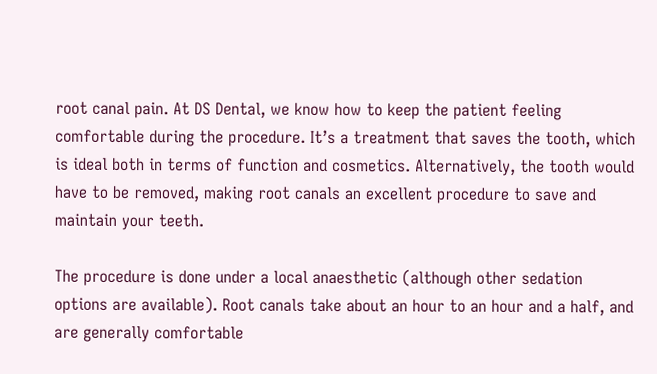root canal pain. At DS Dental, we know how to keep the patient feeling comfortable during the procedure. It’s a treatment that saves the tooth, which is ideal both in terms of function and cosmetics. Alternatively, the tooth would have to be removed, making root canals an excellent procedure to save and maintain your teeth.

The procedure is done under a local anaesthetic (although other sedation options are available). Root canals take about an hour to an hour and a half, and are generally comfortable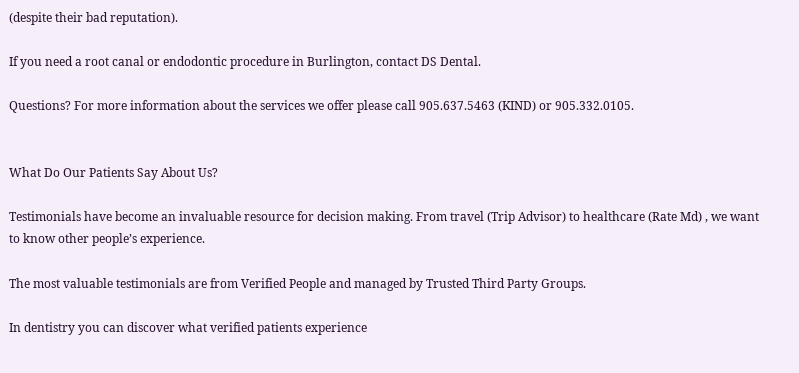(despite their bad reputation).

If you need a root canal or endodontic procedure in Burlington, contact DS Dental.

Questions? For more information about the services we offer please call 905.637.5463 (KIND) or 905.332.0105.


What Do Our Patients Say About Us?

Testimonials have become an invaluable resource for decision making. From travel (Trip Advisor) to healthcare (Rate Md) , we want to know other people’s experience.

The most valuable testimonials are from Verified People and managed by Trusted Third Party Groups.

In dentistry you can discover what verified patients experience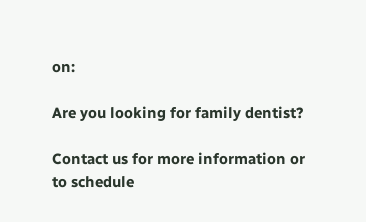on:

Are you looking for family dentist?

Contact us for more information or to schedule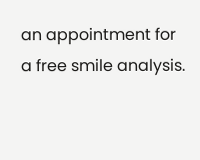an appointment for a free smile analysis.